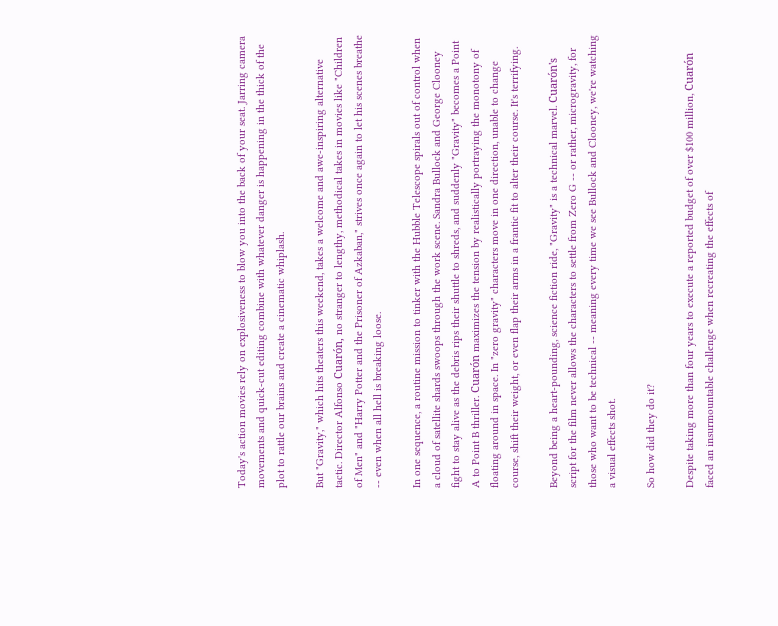Today's action movies rely on explosiveness to blow you into the back of your seat. Jarring camera movements and quick-cut editing combine with whatever danger is happening in the thick of the plot to rattle our brains and create a cinematic whiplash.

But "Gravity," which hits theaters this weekend, takes a welcome and awe-inspiring alternative tactic. Director Alfonso Cuarón, no stranger to lengthy, methodical takes in movies like "Children of Men" and "Harry Potter and the Prisoner of Azkaban," strives once again to let his scenes breathe -- even when all hell is breaking loose.

In one sequence, a routine mission to tinker with the Hubble Telescope spirals out of control when a cloud of satellite shards swoops through the work scene. Sandra Bullock and George Clooney fight to stay alive as the debris rips their shuttle to shreds, and suddenly "Gravity" becomes a Point A to Point B thriller. Cuarón maximizes the tension by realistically portraying the monotony of floating around in space. In "zero gravity" characters move in one direction, unable to change course, shift their weight, or even flap their arms in a frantic fit to alter their course. It's terrifying.

Beyond being a heart-pounding, science fiction ride, "Gravity" is a technical marvel. Cuarón's script for the film never allows the characters to settle from Zero G -- or rather, microgravity, for those who want to be technical -- meaning every time we see Bullock and Clooney, we're watching a visual effects shot.

So how did they do it?

Despite taking more than four years to execute a reported budget of over $100 million, Cuarón faced an insurmountable challenge when recreating the effects of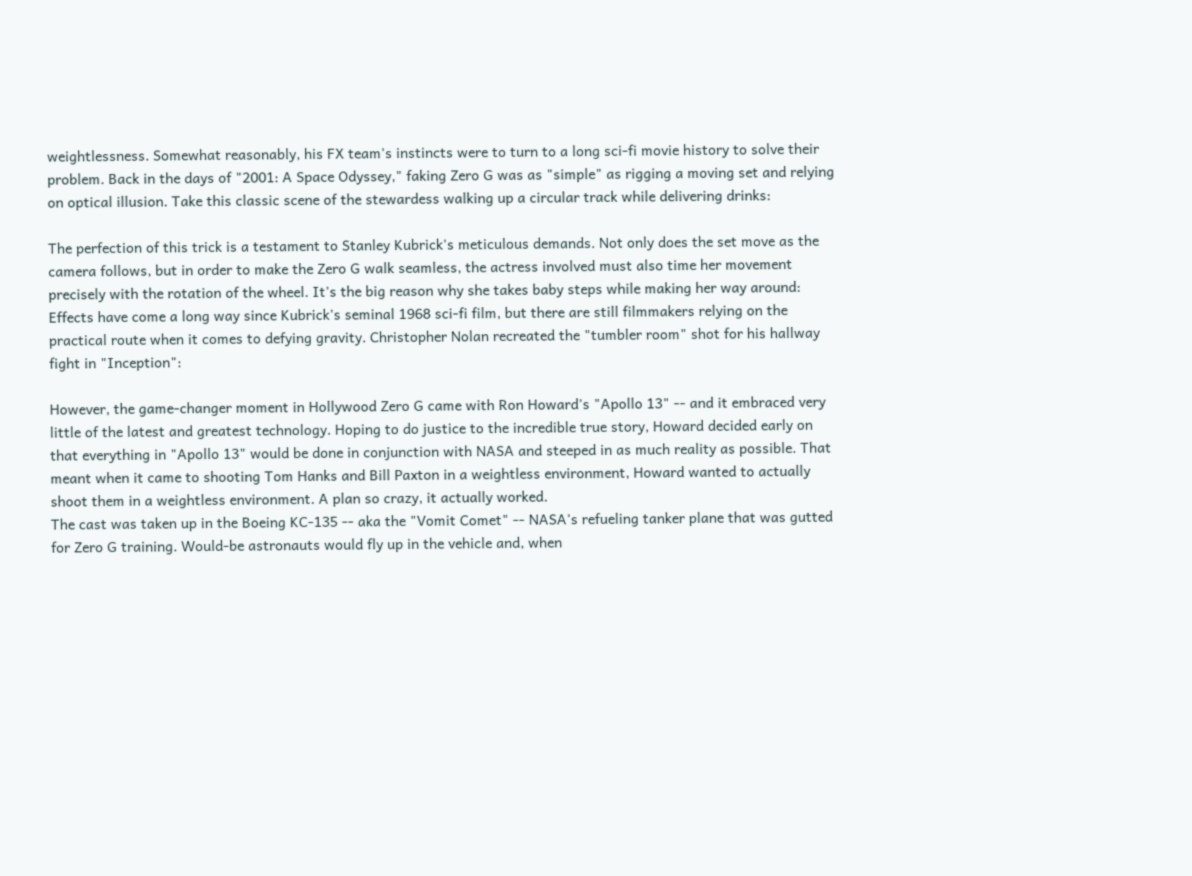weightlessness. Somewhat reasonably, his FX team's instincts were to turn to a long sci-fi movie history to solve their problem. Back in the days of "2001: A Space Odyssey," faking Zero G was as "simple" as rigging a moving set and relying on optical illusion. Take this classic scene of the stewardess walking up a circular track while delivering drinks:

The perfection of this trick is a testament to Stanley Kubrick's meticulous demands. Not only does the set move as the camera follows, but in order to make the Zero G walk seamless, the actress involved must also time her movement precisely with the rotation of the wheel. It's the big reason why she takes baby steps while making her way around:
Effects have come a long way since Kubrick's seminal 1968 sci-fi film, but there are still filmmakers relying on the practical route when it comes to defying gravity. Christopher Nolan recreated the "tumbler room" shot for his hallway fight in "Inception":

However, the game-changer moment in Hollywood Zero G came with Ron Howard's "Apollo 13" -- and it embraced very little of the latest and greatest technology. Hoping to do justice to the incredible true story, Howard decided early on that everything in "Apollo 13" would be done in conjunction with NASA and steeped in as much reality as possible. That meant when it came to shooting Tom Hanks and Bill Paxton in a weightless environment, Howard wanted to actually shoot them in a weightless environment. A plan so crazy, it actually worked.
The cast was taken up in the Boeing KC-135 -- aka the "Vomit Comet" -- NASA's refueling tanker plane that was gutted for Zero G training. Would-be astronauts would fly up in the vehicle and, when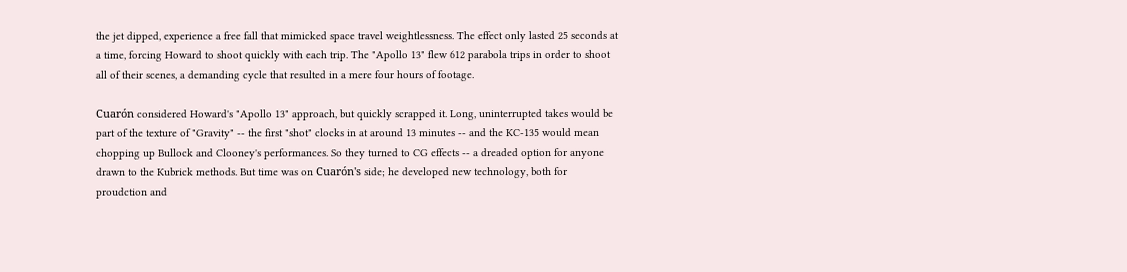the jet dipped, experience a free fall that mimicked space travel weightlessness. The effect only lasted 25 seconds at a time, forcing Howard to shoot quickly with each trip. The "Apollo 13" flew 612 parabola trips in order to shoot all of their scenes, a demanding cycle that resulted in a mere four hours of footage.

Cuarón considered Howard's "Apollo 13" approach, but quickly scrapped it. Long, uninterrupted takes would be part of the texture of "Gravity" -- the first "shot" clocks in at around 13 minutes -- and the KC-135 would mean chopping up Bullock and Clooney's performances. So they turned to CG effects -- a dreaded option for anyone drawn to the Kubrick methods. But time was on Cuarón's side; he developed new technology, both for proudction and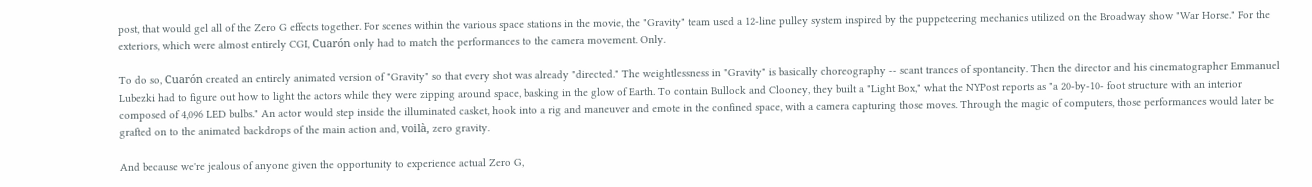post, that would gel all of the Zero G effects together. For scenes within the various space stations in the movie, the "Gravity" team used a 12-line pulley system inspired by the puppeteering mechanics utilized on the Broadway show "War Horse." For the exteriors, which were almost entirely CGI, Cuarón only had to match the performances to the camera movement. Only.

To do so, Cuarón created an entirely animated version of "Gravity" so that every shot was already "directed." The weightlessness in "Gravity" is basically choreography -- scant trances of spontaneity. Then the director and his cinematographer Emmanuel Lubezki had to figure out how to light the actors while they were zipping around space, basking in the glow of Earth. To contain Bullock and Clooney, they built a "Light Box," what the NYPost reports as "a 20-by-10- foot structure with an interior composed of 4,096 LED bulbs." An actor would step inside the illuminated casket, hook into a rig and maneuver and emote in the confined space, with a camera capturing those moves. Through the magic of computers, those performances would later be grafted on to the animated backdrops of the main action and, voilà, zero gravity.

And because we're jealous of anyone given the opportunity to experience actual Zero G,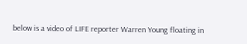below is a video of LIFE reporter Warren Young floating in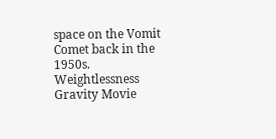space on the Vomit Comet back in the 1950s. Weightlessness
Gravity Movie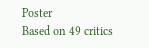Poster
Based on 49 critics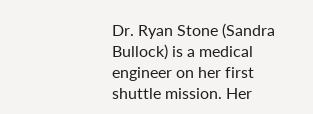Dr. Ryan Stone (Sandra Bullock) is a medical engineer on her first shuttle mission. Her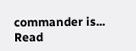commander is... Read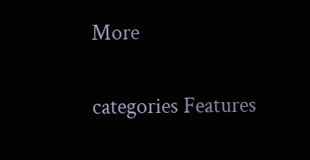More

categories Features